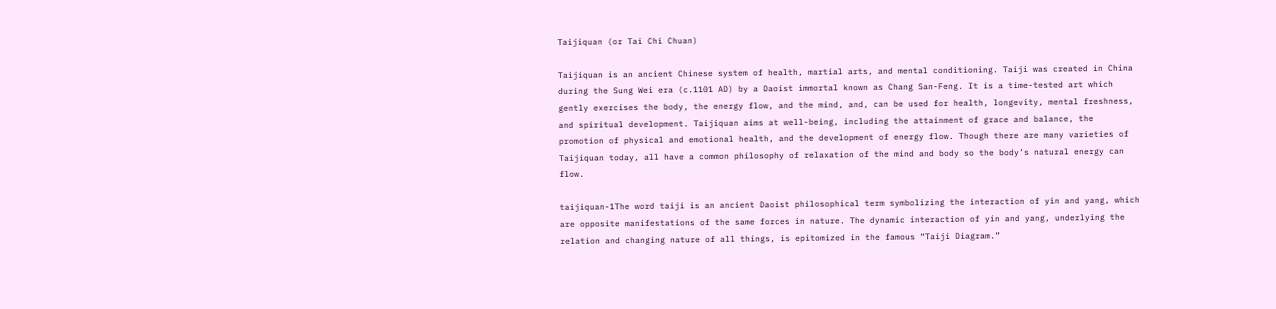Taijiquan (or Tai Chi Chuan)

Taijiquan is an ancient Chinese system of health, martial arts, and mental conditioning. Taiji was created in China during the Sung Wei era (c.1101 AD) by a Daoist immortal known as Chang San-Feng. It is a time-tested art which gently exercises the body, the energy flow, and the mind, and, can be used for health, longevity, mental freshness, and spiritual development. Taijiquan aims at well-being, including the attainment of grace and balance, the promotion of physical and emotional health, and the development of energy flow. Though there are many varieties of Taijiquan today, all have a common philosophy of relaxation of the mind and body so the body’s natural energy can flow.

taijiquan-1The word taiji is an ancient Daoist philosophical term symbolizing the interaction of yin and yang, which are opposite manifestations of the same forces in nature. The dynamic interaction of yin and yang, underlying the relation and changing nature of all things, is epitomized in the famous “Taiji Diagram.”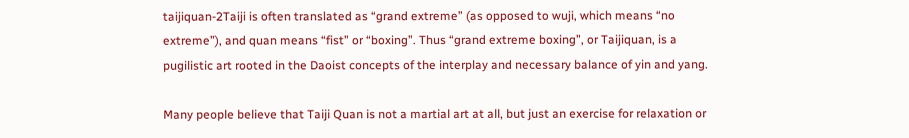taijiquan-2Taiji is often translated as “grand extreme” (as opposed to wuji, which means “no extreme”), and quan means “fist” or “boxing”. Thus “grand extreme boxing”, or Taijiquan, is a pugilistic art rooted in the Daoist concepts of the interplay and necessary balance of yin and yang.

Many people believe that Taiji Quan is not a martial art at all, but just an exercise for relaxation or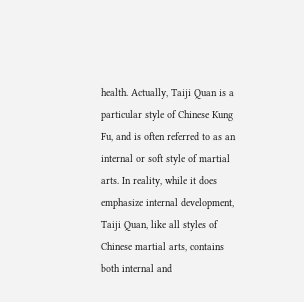health. Actually, Taiji Quan is a particular style of Chinese Kung Fu, and is often referred to as an internal or soft style of martial arts. In reality, while it does emphasize internal development, Taiji Quan, like all styles of Chinese martial arts, contains both internal and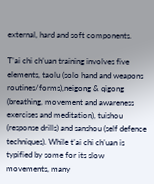external, hard and soft components.

T’ai chi ch’uan training involves five elements, taolu (solo hand and weapons routines/forms),neigong & qigong (breathing, movement and awareness exercises and meditation), tuishou (response drills) and sanshou (self defence techniques). While t’ai chi ch’uan is typified by some for its slow movements, many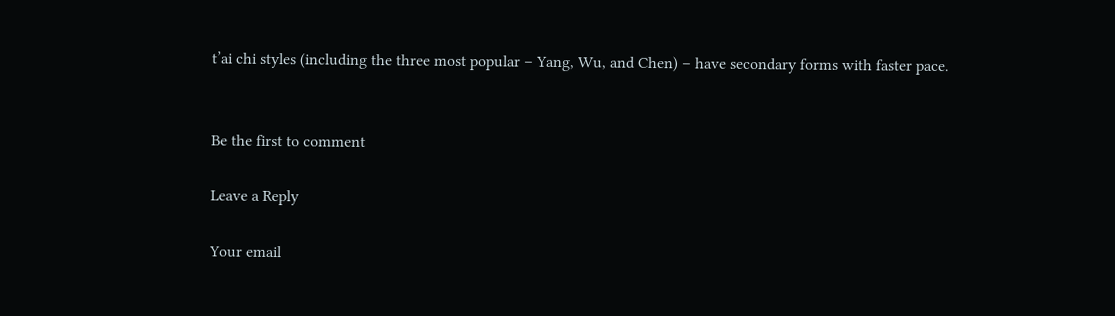t’ai chi styles (including the three most popular – Yang, Wu, and Chen) – have secondary forms with faster pace.


Be the first to comment

Leave a Reply

Your email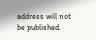address will not be published.